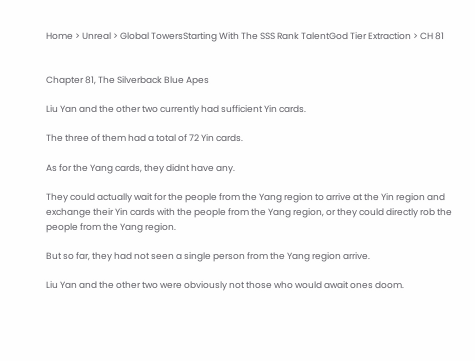Home > Unreal > Global TowersStarting With The SSS Rank TalentGod Tier Extraction > CH 81


Chapter 81, The Silverback Blue Apes

Liu Yan and the other two currently had sufficient Yin cards.

The three of them had a total of 72 Yin cards.

As for the Yang cards, they didnt have any.

They could actually wait for the people from the Yang region to arrive at the Yin region and exchange their Yin cards with the people from the Yang region, or they could directly rob the people from the Yang region.

But so far, they had not seen a single person from the Yang region arrive.

Liu Yan and the other two were obviously not those who would await ones doom.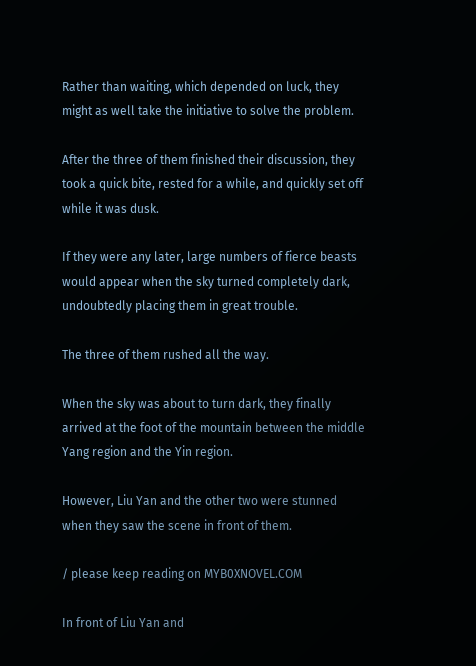Rather than waiting, which depended on luck, they might as well take the initiative to solve the problem.

After the three of them finished their discussion, they took a quick bite, rested for a while, and quickly set off while it was dusk.

If they were any later, large numbers of fierce beasts would appear when the sky turned completely dark, undoubtedly placing them in great trouble.

The three of them rushed all the way.

When the sky was about to turn dark, they finally arrived at the foot of the mountain between the middle Yang region and the Yin region.

However, Liu Yan and the other two were stunned when they saw the scene in front of them.

/ please keep reading on MYB0XNOVEL.COM

In front of Liu Yan and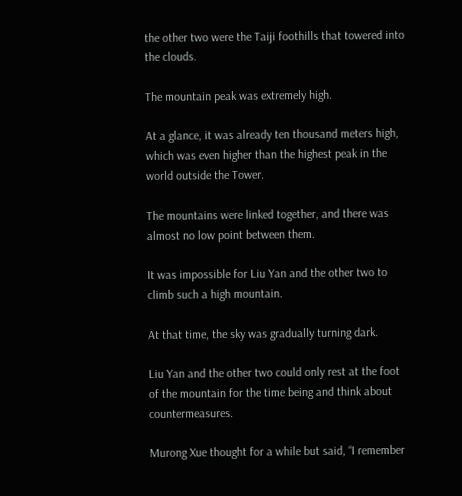the other two were the Taiji foothills that towered into the clouds.

The mountain peak was extremely high.

At a glance, it was already ten thousand meters high, which was even higher than the highest peak in the world outside the Tower.

The mountains were linked together, and there was almost no low point between them.

It was impossible for Liu Yan and the other two to climb such a high mountain.

At that time, the sky was gradually turning dark.

Liu Yan and the other two could only rest at the foot of the mountain for the time being and think about countermeasures.

Murong Xue thought for a while but said, “I remember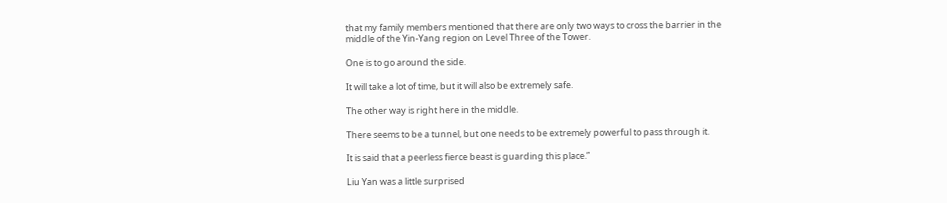that my family members mentioned that there are only two ways to cross the barrier in the middle of the Yin-Yang region on Level Three of the Tower.

One is to go around the side.

It will take a lot of time, but it will also be extremely safe.

The other way is right here in the middle.

There seems to be a tunnel, but one needs to be extremely powerful to pass through it.

It is said that a peerless fierce beast is guarding this place.”

Liu Yan was a little surprised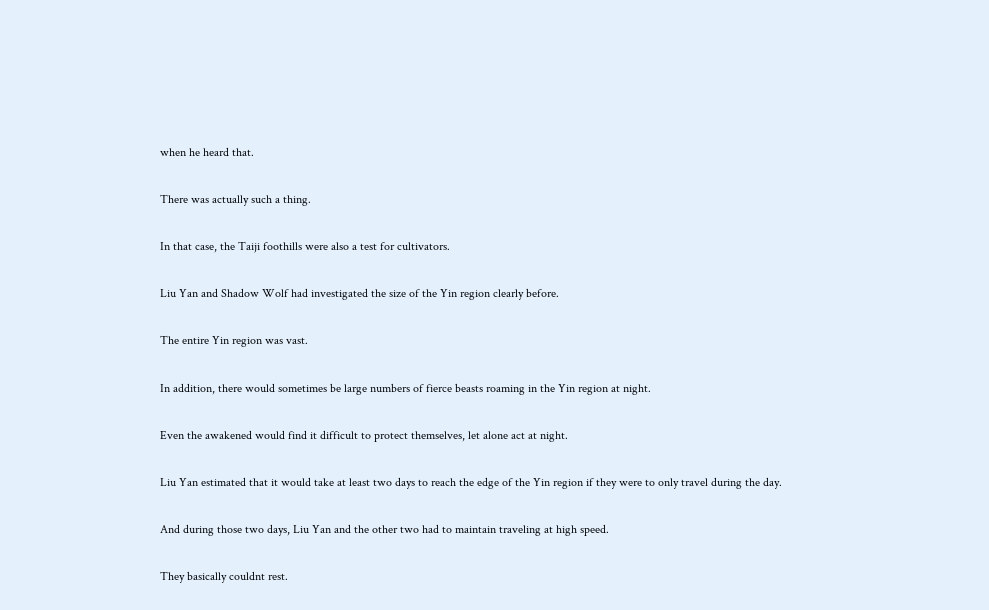when he heard that.

There was actually such a thing.

In that case, the Taiji foothills were also a test for cultivators.

Liu Yan and Shadow Wolf had investigated the size of the Yin region clearly before.

The entire Yin region was vast.

In addition, there would sometimes be large numbers of fierce beasts roaming in the Yin region at night.

Even the awakened would find it difficult to protect themselves, let alone act at night.

Liu Yan estimated that it would take at least two days to reach the edge of the Yin region if they were to only travel during the day.

And during those two days, Liu Yan and the other two had to maintain traveling at high speed.

They basically couldnt rest.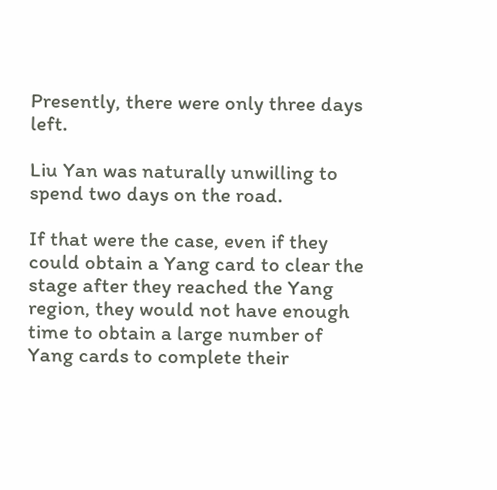Presently, there were only three days left.

Liu Yan was naturally unwilling to spend two days on the road.

If that were the case, even if they could obtain a Yang card to clear the stage after they reached the Yang region, they would not have enough time to obtain a large number of Yang cards to complete their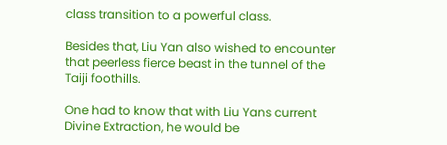class transition to a powerful class.

Besides that, Liu Yan also wished to encounter that peerless fierce beast in the tunnel of the Taiji foothills.

One had to know that with Liu Yans current Divine Extraction, he would be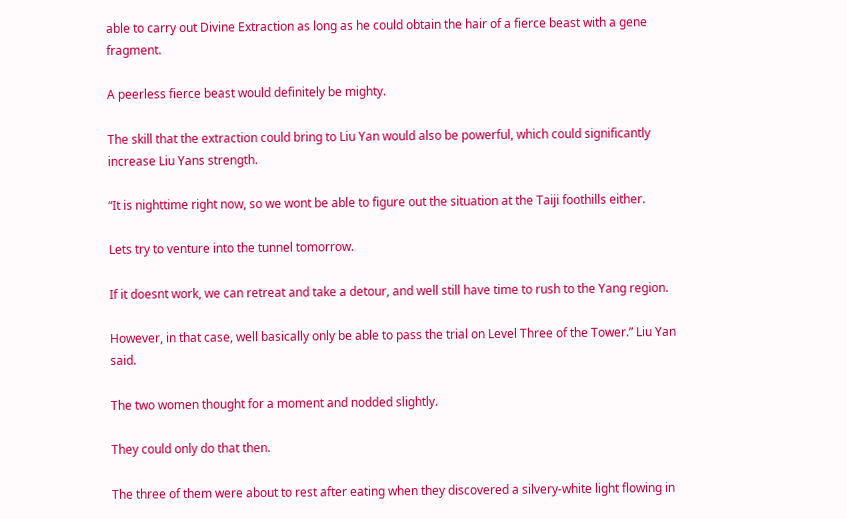able to carry out Divine Extraction as long as he could obtain the hair of a fierce beast with a gene fragment.

A peerless fierce beast would definitely be mighty.

The skill that the extraction could bring to Liu Yan would also be powerful, which could significantly increase Liu Yans strength.

“It is nighttime right now, so we wont be able to figure out the situation at the Taiji foothills either.

Lets try to venture into the tunnel tomorrow.

If it doesnt work, we can retreat and take a detour, and well still have time to rush to the Yang region.

However, in that case, well basically only be able to pass the trial on Level Three of the Tower.” Liu Yan said.

The two women thought for a moment and nodded slightly.

They could only do that then.

The three of them were about to rest after eating when they discovered a silvery-white light flowing in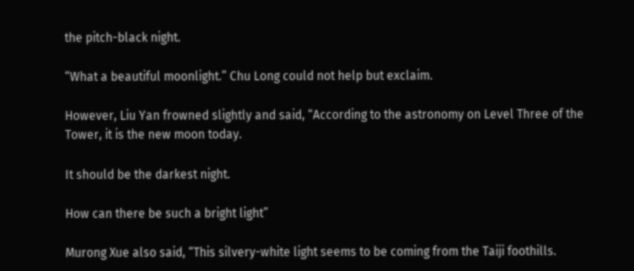the pitch-black night.

“What a beautiful moonlight.” Chu Long could not help but exclaim.

However, Liu Yan frowned slightly and said, “According to the astronomy on Level Three of the Tower, it is the new moon today.

It should be the darkest night.

How can there be such a bright light”

Murong Xue also said, “This silvery-white light seems to be coming from the Taiji foothills.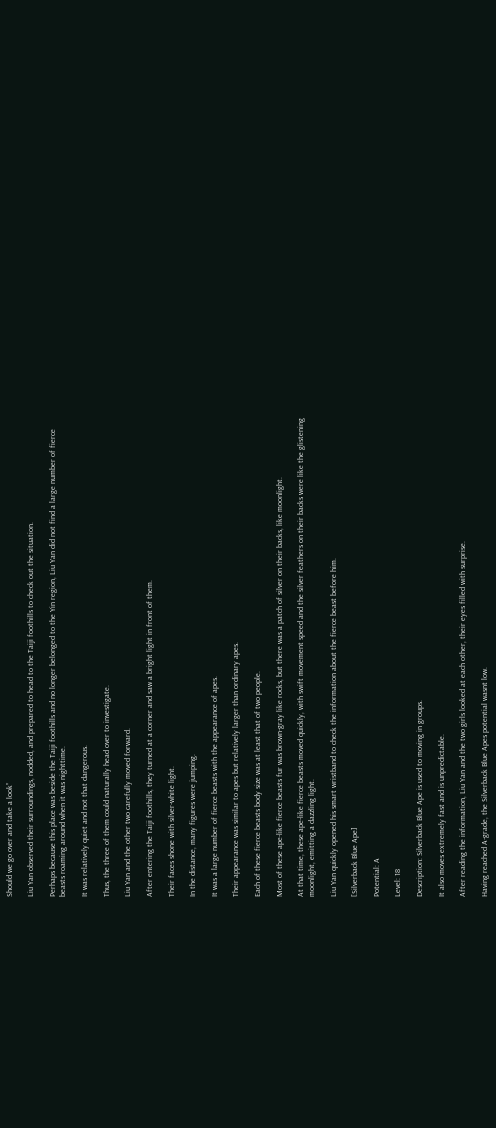Should we go over and take a look”

Liu Yan observed their surroundings, nodded, and prepared to head to the Taiji foothills to check out the situation.

Perhaps because this place was beside the Taiji foothills and no longer belonged to the Yin region, Liu Yan did not find a large number of fierce beasts roaming around when it was nighttime.

It was relatively quiet and not that dangerous.

Thus, the three of them could naturally head over to investigate.

Liu Yan and the other two carefully moved forward.

After entering the Taiji foothills, they turned at a corner and saw a bright light in front of them.

Their faces shone with silver-white light.

In the distance, many figures were jumping.

It was a large number of fierce beasts with the appearance of apes.

Their appearance was similar to apes but relatively larger than ordinary apes.

Each of these fierce beasts body size was at least that of two people.

Most of these ape-like fierce beasts fur was brown-gray like rocks, but there was a patch of silver on their backs, like moonlight.

At that time, these ape-like fierce beasts moved quickly, with swift movement speed and the silver feathers on their backs were like the glistening moonlight, emitting a dazzling light.

Liu Yan quickly opened his smart wristband to check the information about the fierce beast before him.

[Silverback Blue Ape]

Potential: A

Level: 18

Description: Silverback Blue Ape is used to moving in groups.

It also moves extremely fast and is unpredictable.

After reading the information, Liu Yan and the two girls looked at each other, their eyes filled with surprise.

Having reached A-grade, the Silverback Blue Apes potential wasnt low.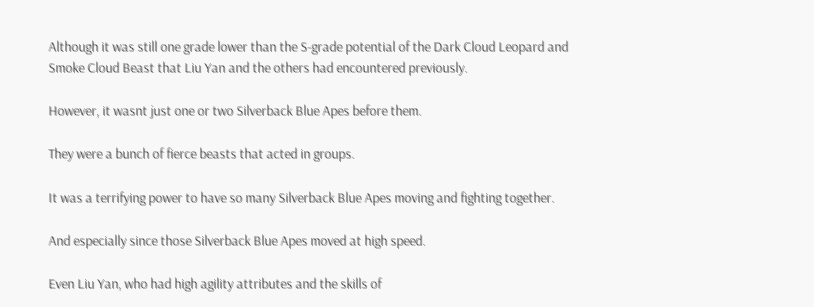Although it was still one grade lower than the S-grade potential of the Dark Cloud Leopard and Smoke Cloud Beast that Liu Yan and the others had encountered previously.

However, it wasnt just one or two Silverback Blue Apes before them.

They were a bunch of fierce beasts that acted in groups.

It was a terrifying power to have so many Silverback Blue Apes moving and fighting together.

And especially since those Silverback Blue Apes moved at high speed.

Even Liu Yan, who had high agility attributes and the skills of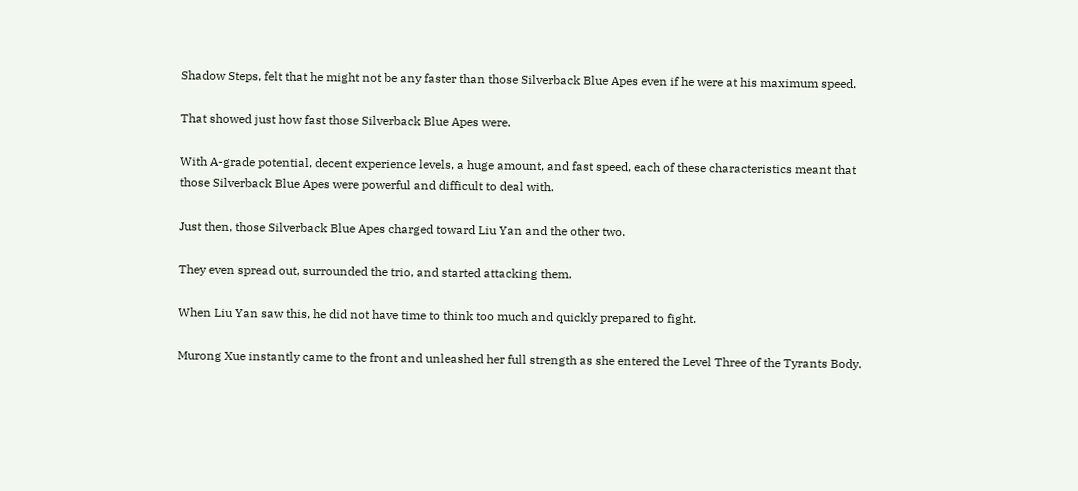Shadow Steps, felt that he might not be any faster than those Silverback Blue Apes even if he were at his maximum speed.

That showed just how fast those Silverback Blue Apes were.

With A-grade potential, decent experience levels, a huge amount, and fast speed, each of these characteristics meant that those Silverback Blue Apes were powerful and difficult to deal with.

Just then, those Silverback Blue Apes charged toward Liu Yan and the other two.

They even spread out, surrounded the trio, and started attacking them.

When Liu Yan saw this, he did not have time to think too much and quickly prepared to fight.

Murong Xue instantly came to the front and unleashed her full strength as she entered the Level Three of the Tyrants Body.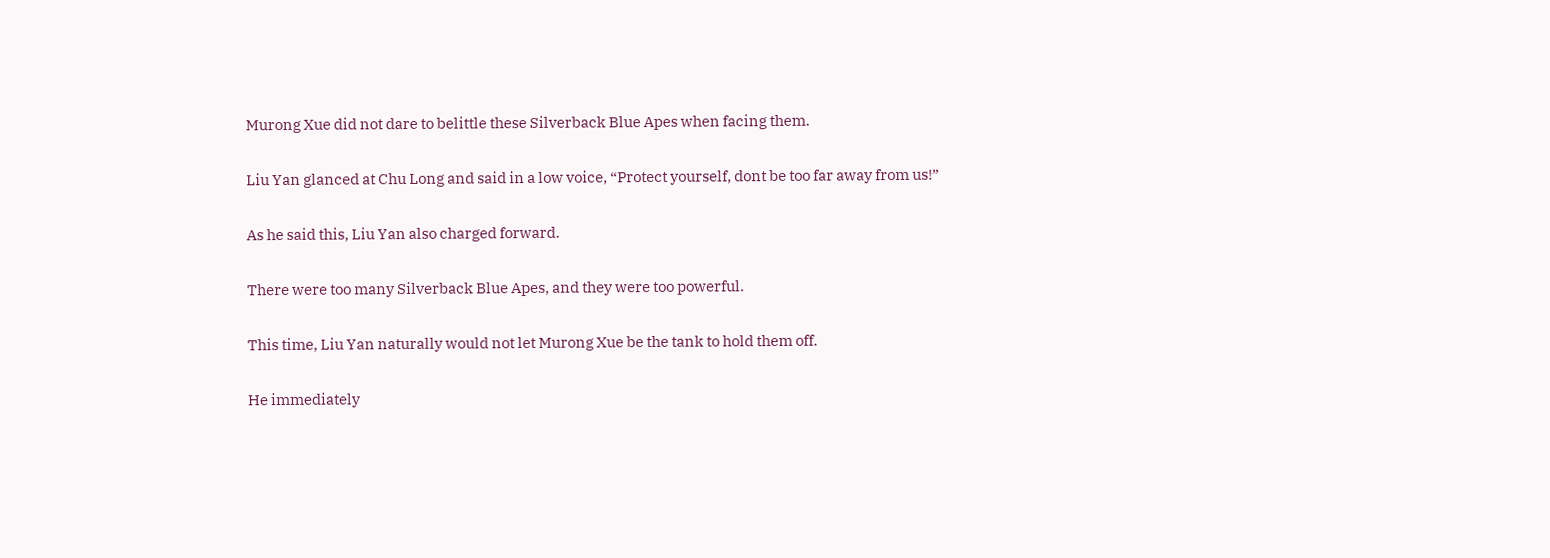Murong Xue did not dare to belittle these Silverback Blue Apes when facing them.

Liu Yan glanced at Chu Long and said in a low voice, “Protect yourself, dont be too far away from us!”

As he said this, Liu Yan also charged forward.

There were too many Silverback Blue Apes, and they were too powerful.

This time, Liu Yan naturally would not let Murong Xue be the tank to hold them off.

He immediately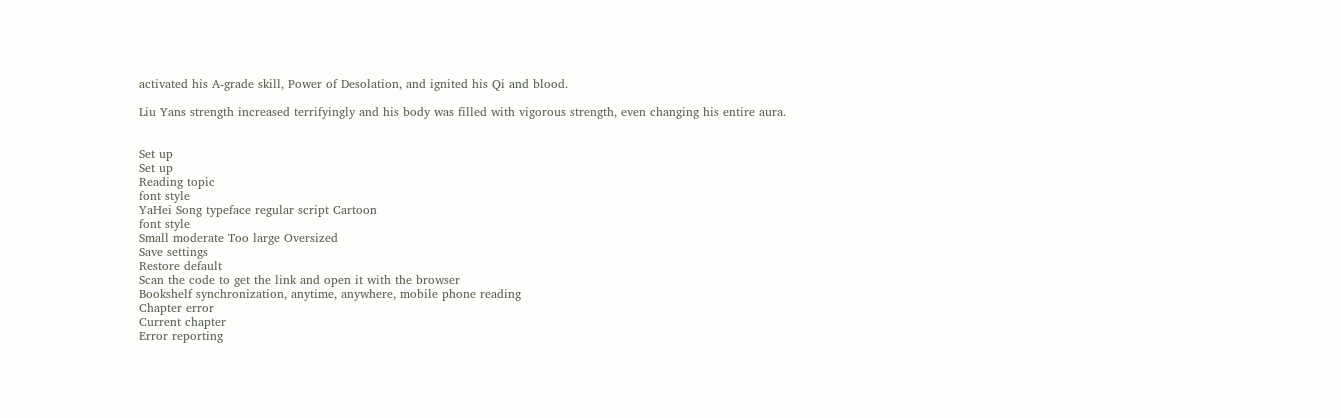activated his A-grade skill, Power of Desolation, and ignited his Qi and blood.

Liu Yans strength increased terrifyingly and his body was filled with vigorous strength, even changing his entire aura.


Set up
Set up
Reading topic
font style
YaHei Song typeface regular script Cartoon
font style
Small moderate Too large Oversized
Save settings
Restore default
Scan the code to get the link and open it with the browser
Bookshelf synchronization, anytime, anywhere, mobile phone reading
Chapter error
Current chapter
Error reporting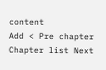content
Add < Pre chapter Chapter list Next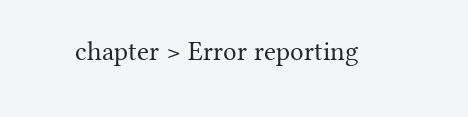chapter > Error reporting